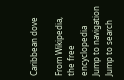Caribbean dove

From Wikipedia, the free encyclopedia
Jump to navigation Jump to search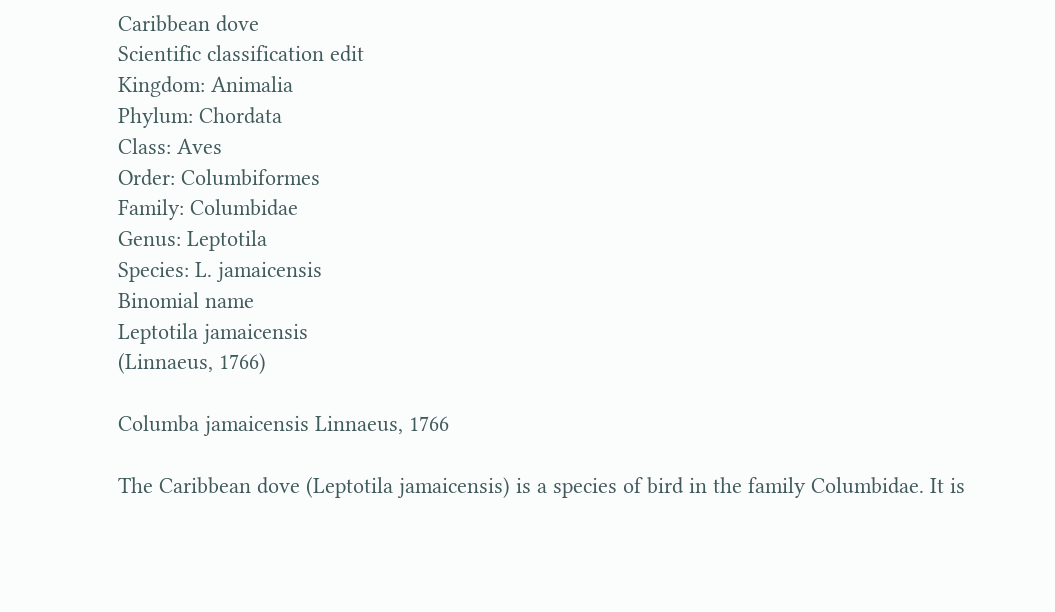Caribbean dove
Scientific classification edit
Kingdom: Animalia
Phylum: Chordata
Class: Aves
Order: Columbiformes
Family: Columbidae
Genus: Leptotila
Species: L. jamaicensis
Binomial name
Leptotila jamaicensis
(Linnaeus, 1766)

Columba jamaicensis Linnaeus, 1766

The Caribbean dove (Leptotila jamaicensis) is a species of bird in the family Columbidae. It is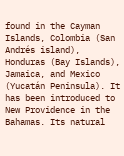found in the Cayman Islands, Colombia (San Andrés island), Honduras (Bay Islands), Jamaica, and Mexico (Yucatán Peninsula). It has been introduced to New Providence in the Bahamas. Its natural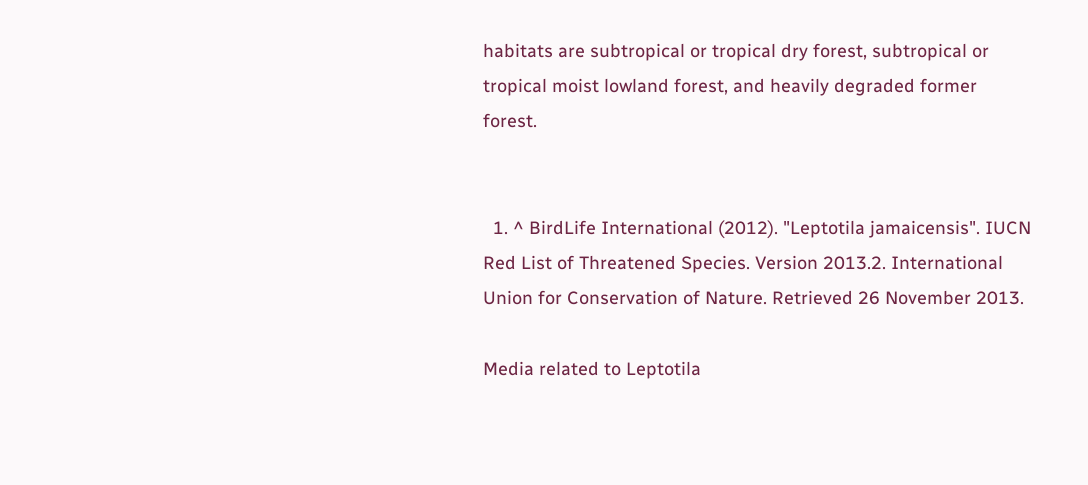habitats are subtropical or tropical dry forest, subtropical or tropical moist lowland forest, and heavily degraded former forest.


  1. ^ BirdLife International (2012). "Leptotila jamaicensis". IUCN Red List of Threatened Species. Version 2013.2. International Union for Conservation of Nature. Retrieved 26 November 2013.

Media related to Leptotila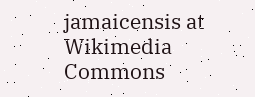jamaicensis at Wikimedia Commons